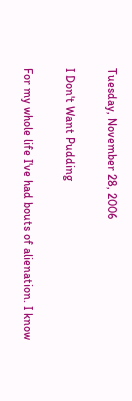Tuesday, November 28, 2006

I Don't Want Pudding

For my whole life I've had bouts of alienation. I know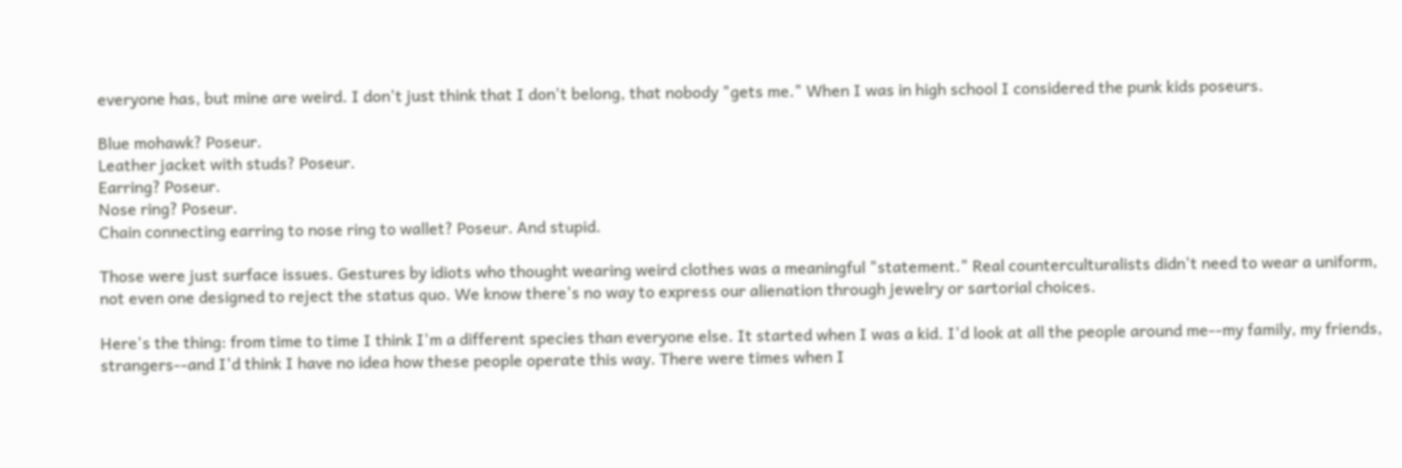everyone has, but mine are weird. I don't just think that I don't belong, that nobody "gets me." When I was in high school I considered the punk kids poseurs.

Blue mohawk? Poseur.
Leather jacket with studs? Poseur.
Earring? Poseur.
Nose ring? Poseur.
Chain connecting earring to nose ring to wallet? Poseur. And stupid.

Those were just surface issues. Gestures by idiots who thought wearing weird clothes was a meaningful "statement." Real counterculturalists didn't need to wear a uniform, not even one designed to reject the status quo. We know there's no way to express our alienation through jewelry or sartorial choices.

Here's the thing: from time to time I think I'm a different species than everyone else. It started when I was a kid. I'd look at all the people around me--my family, my friends, strangers--and I'd think I have no idea how these people operate this way. There were times when I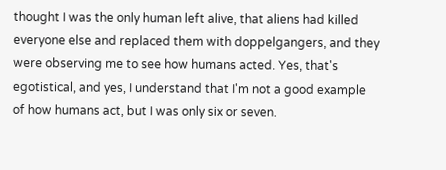thought I was the only human left alive, that aliens had killed everyone else and replaced them with doppelgangers, and they were observing me to see how humans acted. Yes, that's egotistical, and yes, I understand that I'm not a good example of how humans act, but I was only six or seven.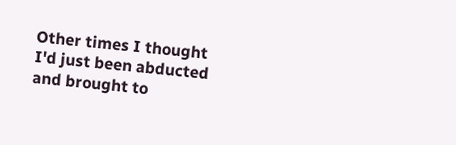Other times I thought I'd just been abducted and brought to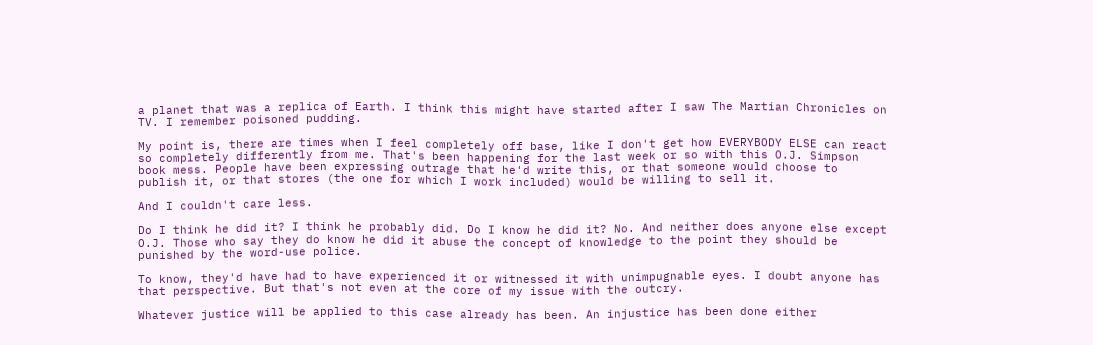a planet that was a replica of Earth. I think this might have started after I saw The Martian Chronicles on TV. I remember poisoned pudding.

My point is, there are times when I feel completely off base, like I don't get how EVERYBODY ELSE can react so completely differently from me. That's been happening for the last week or so with this O.J. Simpson book mess. People have been expressing outrage that he'd write this, or that someone would choose to publish it, or that stores (the one for which I work included) would be willing to sell it.

And I couldn't care less.

Do I think he did it? I think he probably did. Do I know he did it? No. And neither does anyone else except O.J. Those who say they do know he did it abuse the concept of knowledge to the point they should be punished by the word-use police.

To know, they'd have had to have experienced it or witnessed it with unimpugnable eyes. I doubt anyone has that perspective. But that's not even at the core of my issue with the outcry.

Whatever justice will be applied to this case already has been. An injustice has been done either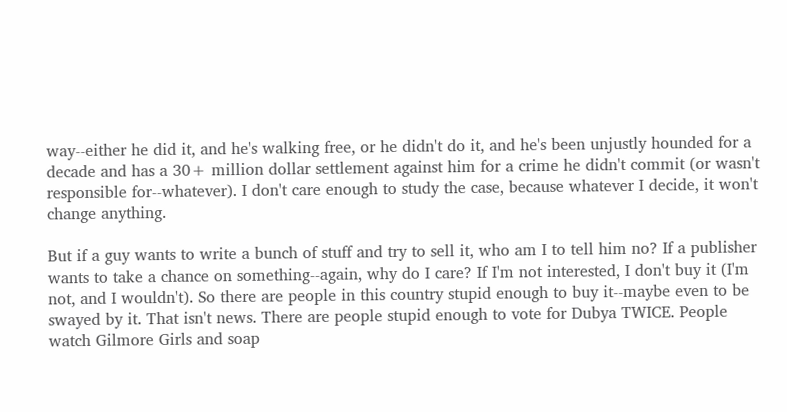way--either he did it, and he's walking free, or he didn't do it, and he's been unjustly hounded for a decade and has a 30+ million dollar settlement against him for a crime he didn't commit (or wasn't responsible for--whatever). I don't care enough to study the case, because whatever I decide, it won't change anything.

But if a guy wants to write a bunch of stuff and try to sell it, who am I to tell him no? If a publisher wants to take a chance on something--again, why do I care? If I'm not interested, I don't buy it (I'm not, and I wouldn't). So there are people in this country stupid enough to buy it--maybe even to be swayed by it. That isn't news. There are people stupid enough to vote for Dubya TWICE. People watch Gilmore Girls and soap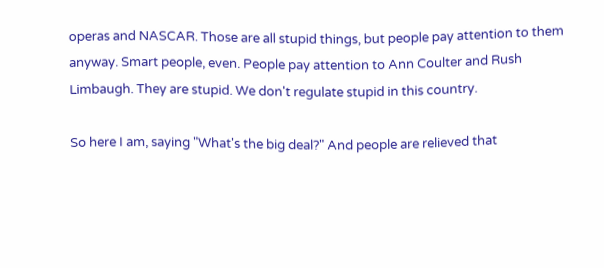operas and NASCAR. Those are all stupid things, but people pay attention to them anyway. Smart people, even. People pay attention to Ann Coulter and Rush Limbaugh. They are stupid. We don't regulate stupid in this country.

So here I am, saying "What's the big deal?" And people are relieved that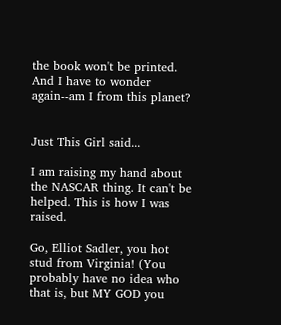the book won't be printed. And I have to wonder again--am I from this planet?


Just This Girl said...

I am raising my hand about the NASCAR thing. It can't be helped. This is how I was raised.

Go, Elliot Sadler, you hot stud from Virginia! (You probably have no idea who that is, but MY GOD you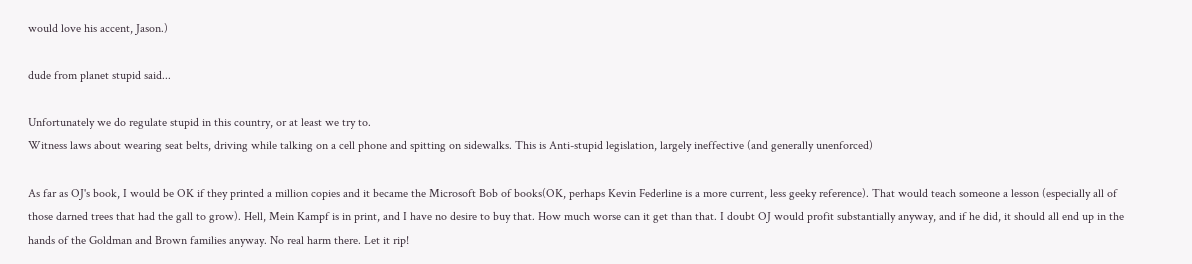would love his accent, Jason.)

dude from planet stupid said...

Unfortunately we do regulate stupid in this country, or at least we try to.
Witness laws about wearing seat belts, driving while talking on a cell phone and spitting on sidewalks. This is Anti-stupid legislation, largely ineffective (and generally unenforced)

As far as OJ's book, I would be OK if they printed a million copies and it became the Microsoft Bob of books(OK, perhaps Kevin Federline is a more current, less geeky reference). That would teach someone a lesson (especially all of those darned trees that had the gall to grow). Hell, Mein Kampf is in print, and I have no desire to buy that. How much worse can it get than that. I doubt OJ would profit substantially anyway, and if he did, it should all end up in the hands of the Goldman and Brown families anyway. No real harm there. Let it rip!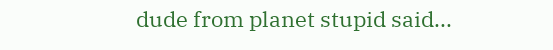dude from planet stupid said...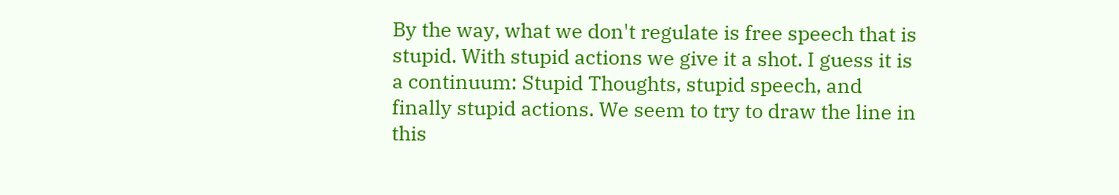By the way, what we don't regulate is free speech that is stupid. With stupid actions we give it a shot. I guess it is a continuum: Stupid Thoughts, stupid speech, and finally stupid actions. We seem to try to draw the line in this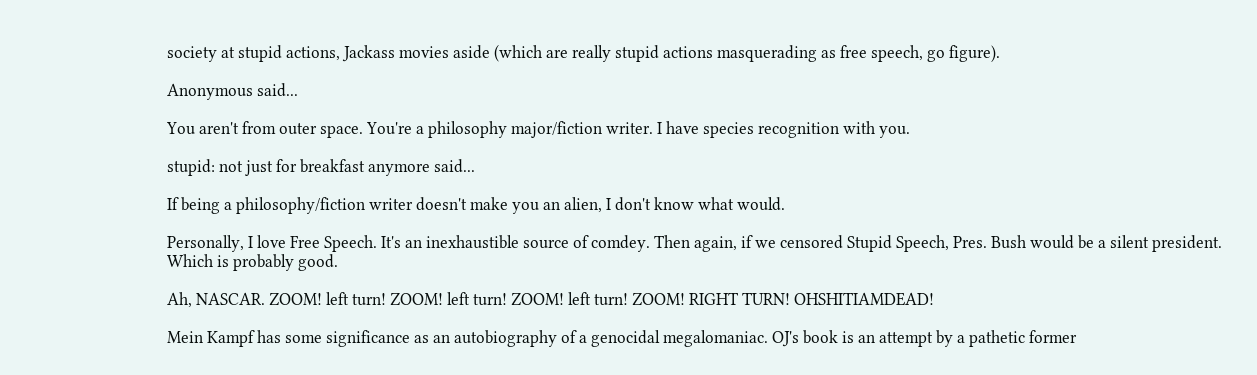society at stupid actions, Jackass movies aside (which are really stupid actions masquerading as free speech, go figure).

Anonymous said...

You aren't from outer space. You're a philosophy major/fiction writer. I have species recognition with you.

stupid: not just for breakfast anymore said...

If being a philosophy/fiction writer doesn't make you an alien, I don't know what would.

Personally, I love Free Speech. It's an inexhaustible source of comdey. Then again, if we censored Stupid Speech, Pres. Bush would be a silent president. Which is probably good.

Ah, NASCAR. ZOOM! left turn! ZOOM! left turn! ZOOM! left turn! ZOOM! RIGHT TURN! OHSHITIAMDEAD!

Mein Kampf has some significance as an autobiography of a genocidal megalomaniac. OJ's book is an attempt by a pathetic former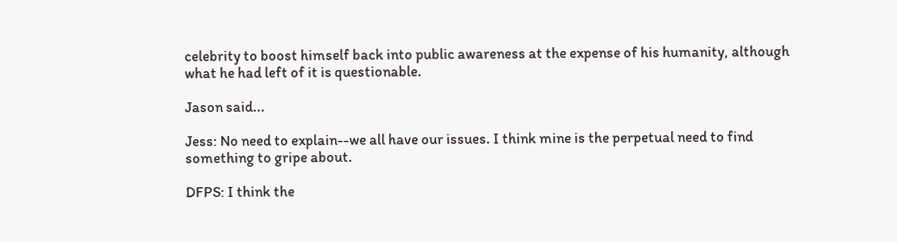celebrity to boost himself back into public awareness at the expense of his humanity, although what he had left of it is questionable.

Jason said...

Jess: No need to explain--we all have our issues. I think mine is the perpetual need to find something to gripe about.

DFPS: I think the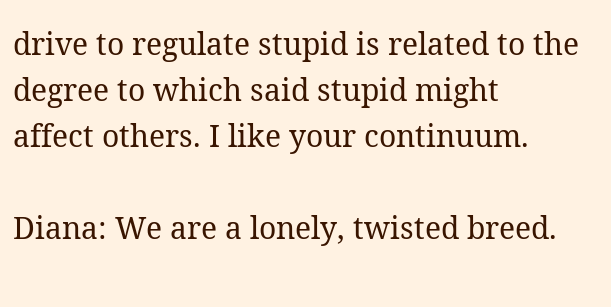drive to regulate stupid is related to the degree to which said stupid might affect others. I like your continuum.

Diana: We are a lonely, twisted breed.